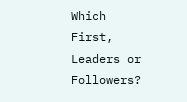Which First, Leaders or Followers?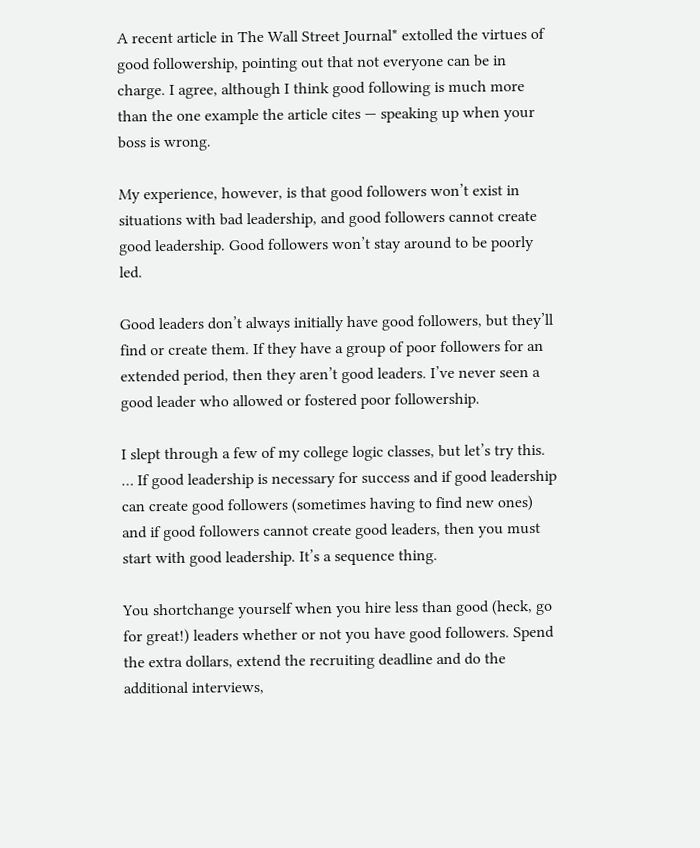A recent article in The Wall Street Journal* extolled the virtues of good followership, pointing out that not everyone can be in charge. I agree, although I think good following is much more than the one example the article cites — speaking up when your boss is wrong.

My experience, however, is that good followers won’t exist in situations with bad leadership, and good followers cannot create good leadership. Good followers won’t stay around to be poorly led.

Good leaders don’t always initially have good followers, but they’ll find or create them. If they have a group of poor followers for an extended period, then they aren’t good leaders. I’ve never seen a good leader who allowed or fostered poor followership.

I slept through a few of my college logic classes, but let’s try this. … If good leadership is necessary for success and if good leadership can create good followers (sometimes having to find new ones) and if good followers cannot create good leaders, then you must start with good leadership. It’s a sequence thing.

You shortchange yourself when you hire less than good (heck, go for great!) leaders whether or not you have good followers. Spend the extra dollars, extend the recruiting deadline and do the additional interviews,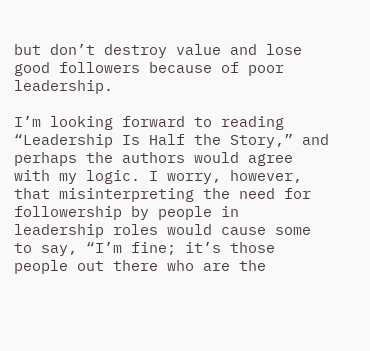but don’t destroy value and lose good followers because of poor leadership.

I’m looking forward to reading “Leadership Is Half the Story,” and perhaps the authors would agree with my logic. I worry, however, that misinterpreting the need for followership by people in leadership roles would cause some to say, “I’m fine; it’s those people out there who are the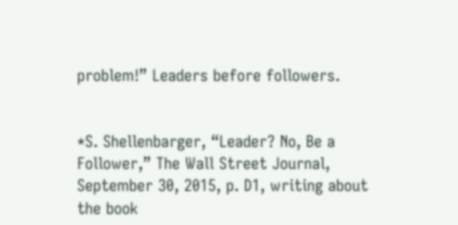problem!” Leaders before followers.


*S. Shellenbarger, “Leader? No, Be a Follower,” The Wall Street Journal, September 30, 2015, p. D1, writing about the book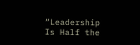“Leadership Is Half the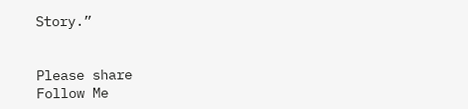Story.”


Please share
Follow Me